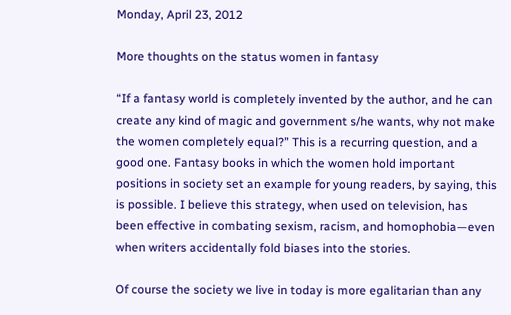Monday, April 23, 2012

More thoughts on the status women in fantasy

“If a fantasy world is completely invented by the author, and he can create any kind of magic and government s/he wants, why not make the women completely equal?” This is a recurring question, and a good one. Fantasy books in which the women hold important positions in society set an example for young readers, by saying, this is possible. I believe this strategy, when used on television, has been effective in combating sexism, racism, and homophobia—even when writers accidentally fold biases into the stories.

Of course the society we live in today is more egalitarian than any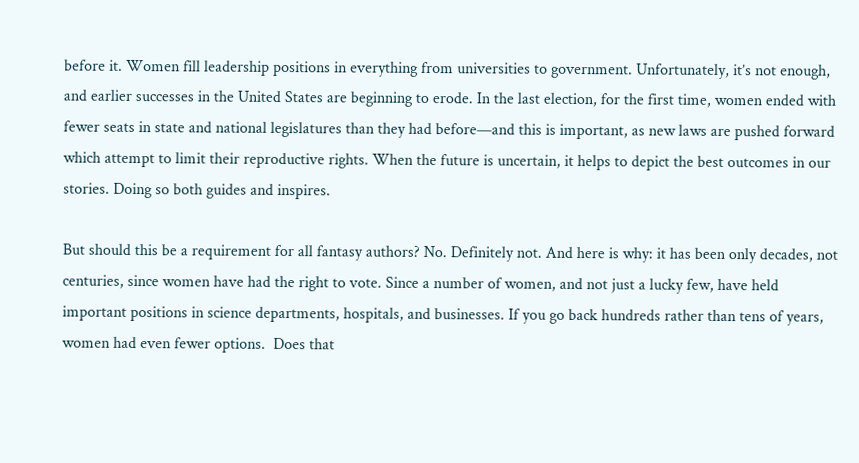before it. Women fill leadership positions in everything from universities to government. Unfortunately, it’s not enough, and earlier successes in the United States are beginning to erode. In the last election, for the first time, women ended with fewer seats in state and national legislatures than they had before—and this is important, as new laws are pushed forward which attempt to limit their reproductive rights. When the future is uncertain, it helps to depict the best outcomes in our stories. Doing so both guides and inspires.

But should this be a requirement for all fantasy authors? No. Definitely not. And here is why: it has been only decades, not centuries, since women have had the right to vote. Since a number of women, and not just a lucky few, have held important positions in science departments, hospitals, and businesses. If you go back hundreds rather than tens of years, women had even fewer options.  Does that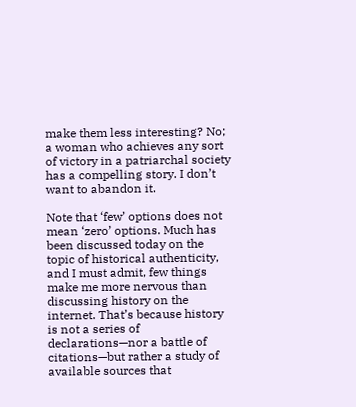make them less interesting? No; a woman who achieves any sort of victory in a patriarchal society has a compelling story. I don’t want to abandon it.

Note that ‘few’ options does not mean ‘zero’ options. Much has been discussed today on the topic of historical authenticity, and I must admit, few things make me more nervous than discussing history on the internet. That’s because history is not a series of declarations—nor a battle of citations—but rather a study of available sources that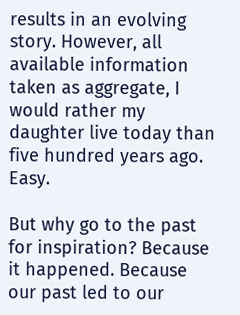results in an evolving story. However, all available information taken as aggregate, I would rather my daughter live today than five hundred years ago. Easy.

But why go to the past for inspiration? Because it happened. Because our past led to our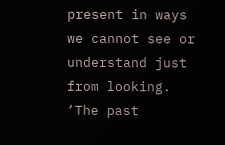present in ways we cannot see or understand just from looking. ‘The past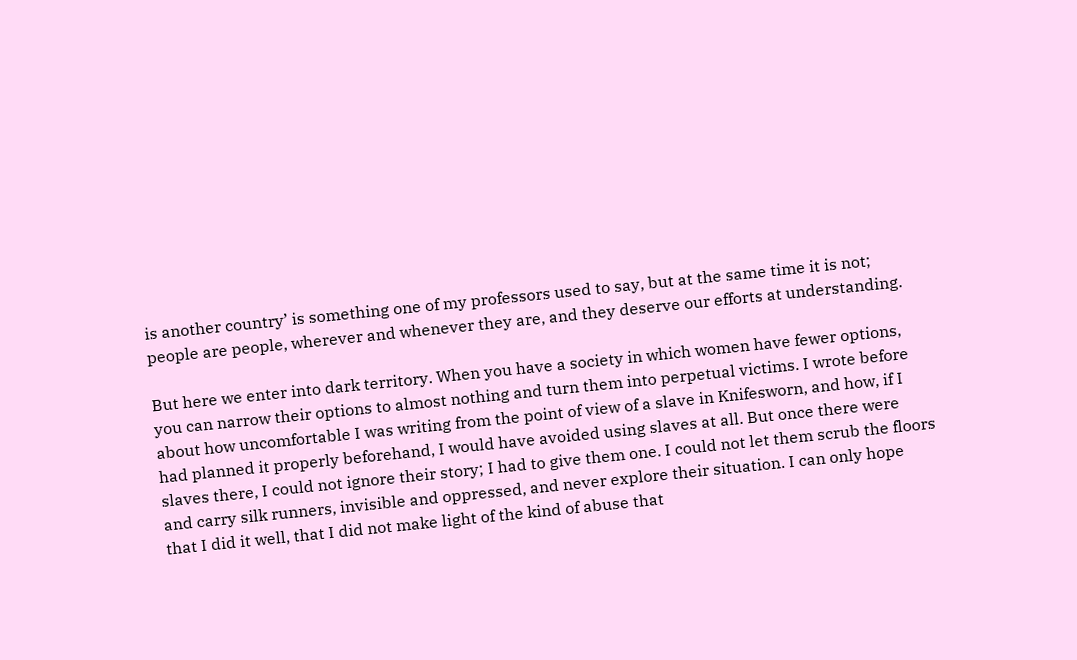is another country’ is something one of my professors used to say, but at the same time it is not; people are people, wherever and whenever they are, and they deserve our efforts at understanding.

But here we enter into dark territory. When you have a society in which women have fewer options, you can narrow their options to almost nothing and turn them into perpetual victims. I wrote before about how uncomfortable I was writing from the point of view of a slave in Knifesworn, and how, if I had planned it properly beforehand, I would have avoided using slaves at all. But once there were slaves there, I could not ignore their story; I had to give them one. I could not let them scrub the floors and carry silk runners, invisible and oppressed, and never explore their situation. I can only hope that I did it well, that I did not make light of the kind of abuse that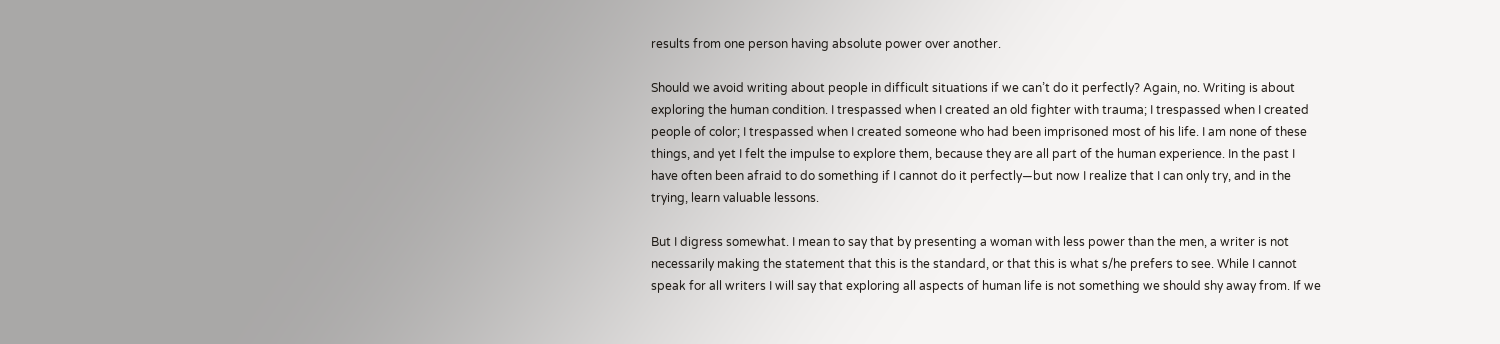results from one person having absolute power over another.

Should we avoid writing about people in difficult situations if we can’t do it perfectly? Again, no. Writing is about exploring the human condition. I trespassed when I created an old fighter with trauma; I trespassed when I created people of color; I trespassed when I created someone who had been imprisoned most of his life. I am none of these things, and yet I felt the impulse to explore them, because they are all part of the human experience. In the past I have often been afraid to do something if I cannot do it perfectly—but now I realize that I can only try, and in the trying, learn valuable lessons.

But I digress somewhat. I mean to say that by presenting a woman with less power than the men, a writer is not necessarily making the statement that this is the standard, or that this is what s/he prefers to see. While I cannot speak for all writers I will say that exploring all aspects of human life is not something we should shy away from. If we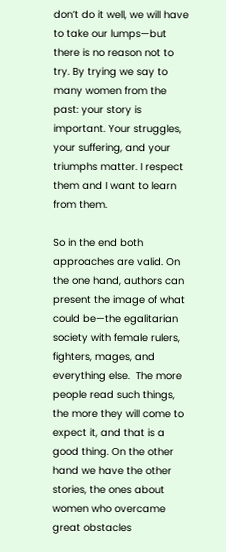don’t do it well, we will have to take our lumps—but there is no reason not to try. By trying we say to many women from the past: your story is important. Your struggles, your suffering, and your triumphs matter. I respect them and I want to learn from them.

So in the end both approaches are valid. On the one hand, authors can present the image of what could be—the egalitarian society with female rulers, fighters, mages, and everything else.  The more people read such things, the more they will come to expect it, and that is a good thing. On the other hand we have the other stories, the ones about women who overcame great obstacles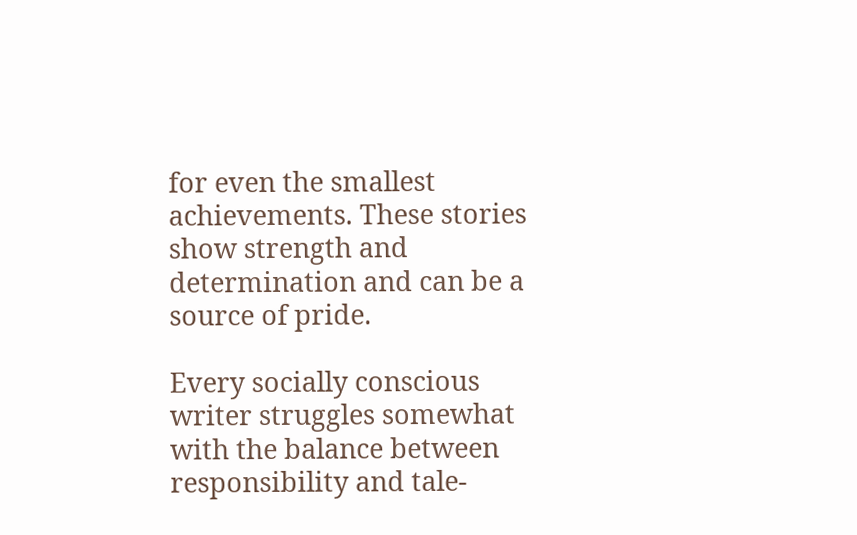for even the smallest achievements. These stories show strength and determination and can be a source of pride.

Every socially conscious writer struggles somewhat with the balance between responsibility and tale-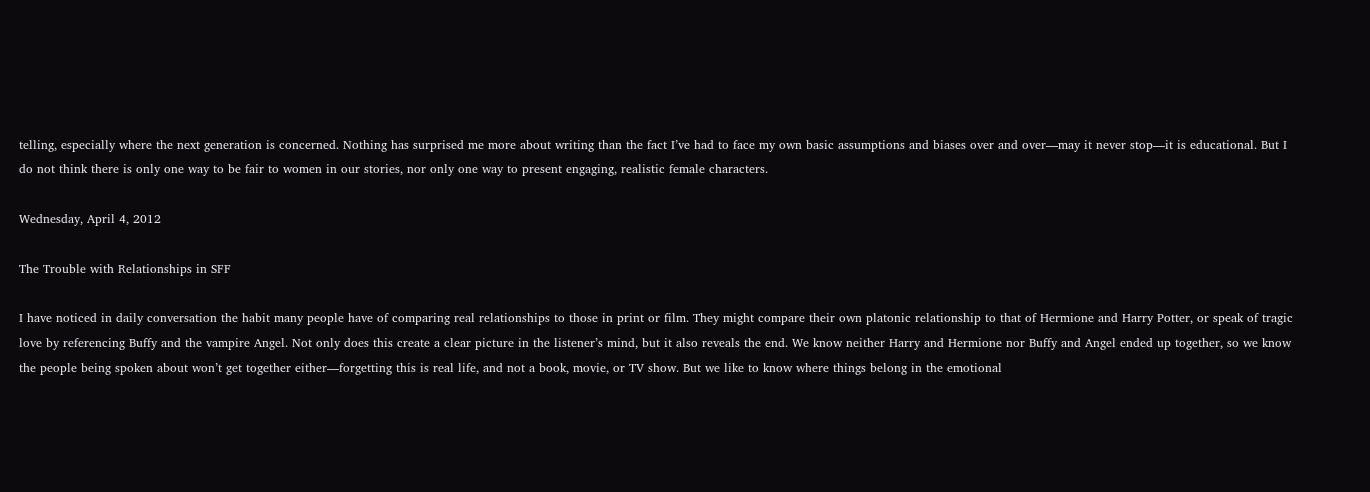telling, especially where the next generation is concerned. Nothing has surprised me more about writing than the fact I’ve had to face my own basic assumptions and biases over and over—may it never stop—it is educational. But I do not think there is only one way to be fair to women in our stories, nor only one way to present engaging, realistic female characters.

Wednesday, April 4, 2012

The Trouble with Relationships in SFF

I have noticed in daily conversation the habit many people have of comparing real relationships to those in print or film. They might compare their own platonic relationship to that of Hermione and Harry Potter, or speak of tragic love by referencing Buffy and the vampire Angel. Not only does this create a clear picture in the listener’s mind, but it also reveals the end. We know neither Harry and Hermione nor Buffy and Angel ended up together, so we know the people being spoken about won’t get together either—forgetting this is real life, and not a book, movie, or TV show. But we like to know where things belong in the emotional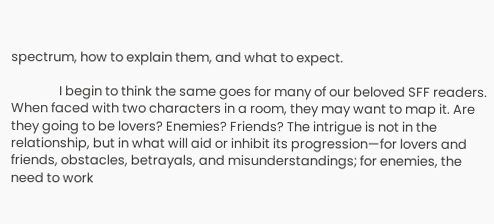spectrum, how to explain them, and what to expect.

                I begin to think the same goes for many of our beloved SFF readers. When faced with two characters in a room, they may want to map it. Are they going to be lovers? Enemies? Friends? The intrigue is not in the relationship, but in what will aid or inhibit its progression—for lovers and friends, obstacles, betrayals, and misunderstandings; for enemies, the need to work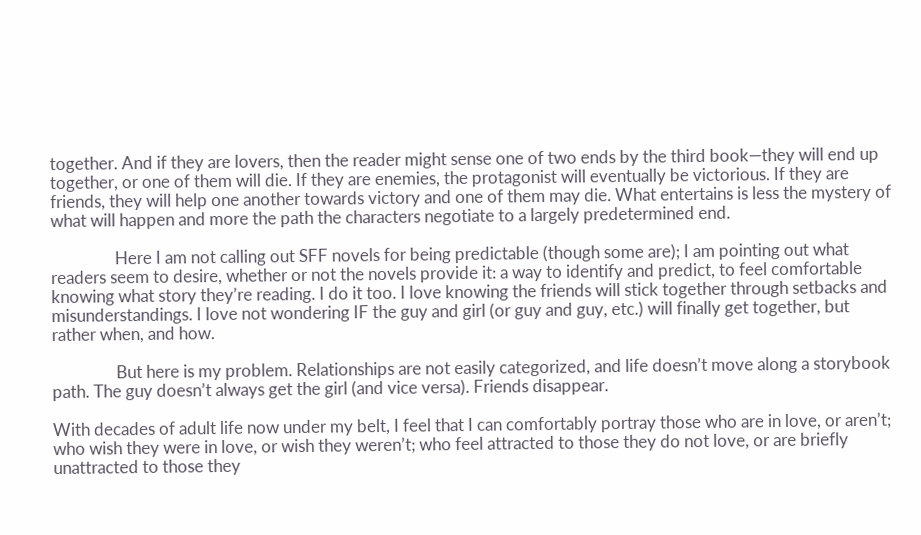together. And if they are lovers, then the reader might sense one of two ends by the third book—they will end up together, or one of them will die. If they are enemies, the protagonist will eventually be victorious. If they are friends, they will help one another towards victory and one of them may die. What entertains is less the mystery of what will happen and more the path the characters negotiate to a largely predetermined end.

                Here I am not calling out SFF novels for being predictable (though some are); I am pointing out what readers seem to desire, whether or not the novels provide it: a way to identify and predict, to feel comfortable knowing what story they’re reading. I do it too. I love knowing the friends will stick together through setbacks and misunderstandings. I love not wondering IF the guy and girl (or guy and guy, etc.) will finally get together, but rather when, and how.

                But here is my problem. Relationships are not easily categorized, and life doesn’t move along a storybook path. The guy doesn’t always get the girl (and vice versa). Friends disappear.

With decades of adult life now under my belt, I feel that I can comfortably portray those who are in love, or aren’t; who wish they were in love, or wish they weren’t; who feel attracted to those they do not love, or are briefly unattracted to those they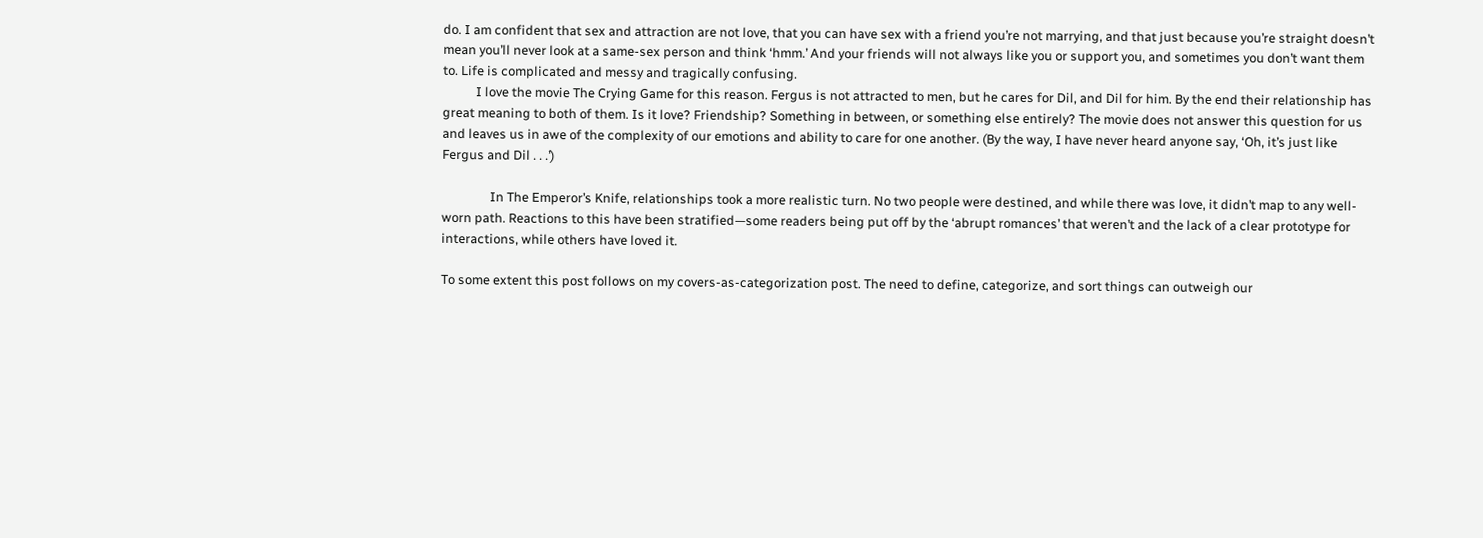do. I am confident that sex and attraction are not love, that you can have sex with a friend you’re not marrying, and that just because you’re straight doesn’t mean you’ll never look at a same-sex person and think ‘hmm.’ And your friends will not always like you or support you, and sometimes you don’t want them to. Life is complicated and messy and tragically confusing.
           I love the movie The Crying Game for this reason. Fergus is not attracted to men, but he cares for Dil, and Dil for him. By the end their relationship has great meaning to both of them. Is it love? Friendship? Something in between, or something else entirely? The movie does not answer this question for us and leaves us in awe of the complexity of our emotions and ability to care for one another. (By the way, I have never heard anyone say, ‘Oh, it’s just like Fergus and Dil . . .’)

                In The Emperor’s Knife, relationships took a more realistic turn. No two people were destined, and while there was love, it didn’t map to any well-worn path. Reactions to this have been stratified—some readers being put off by the ‘abrupt romances’ that weren’t and the lack of a clear prototype for interactions, while others have loved it.

To some extent this post follows on my covers-as-categorization post. The need to define, categorize, and sort things can outweigh our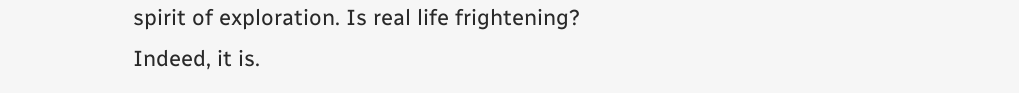spirit of exploration. Is real life frightening? Indeed, it is.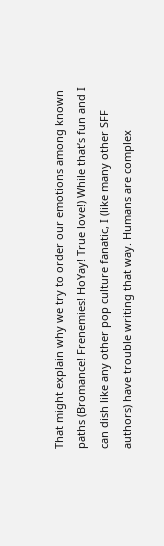That might explain why we try to order our emotions among known paths (Bromance! Frenemies! HoYay! True love!) While that’s fun and I can dish like any other pop culture fanatic, I (like many other SFF authors) have trouble writing that way. Humans are complex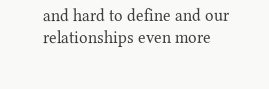and hard to define and our relationships even more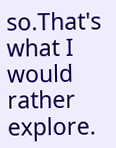so.That's what I would rather explore.